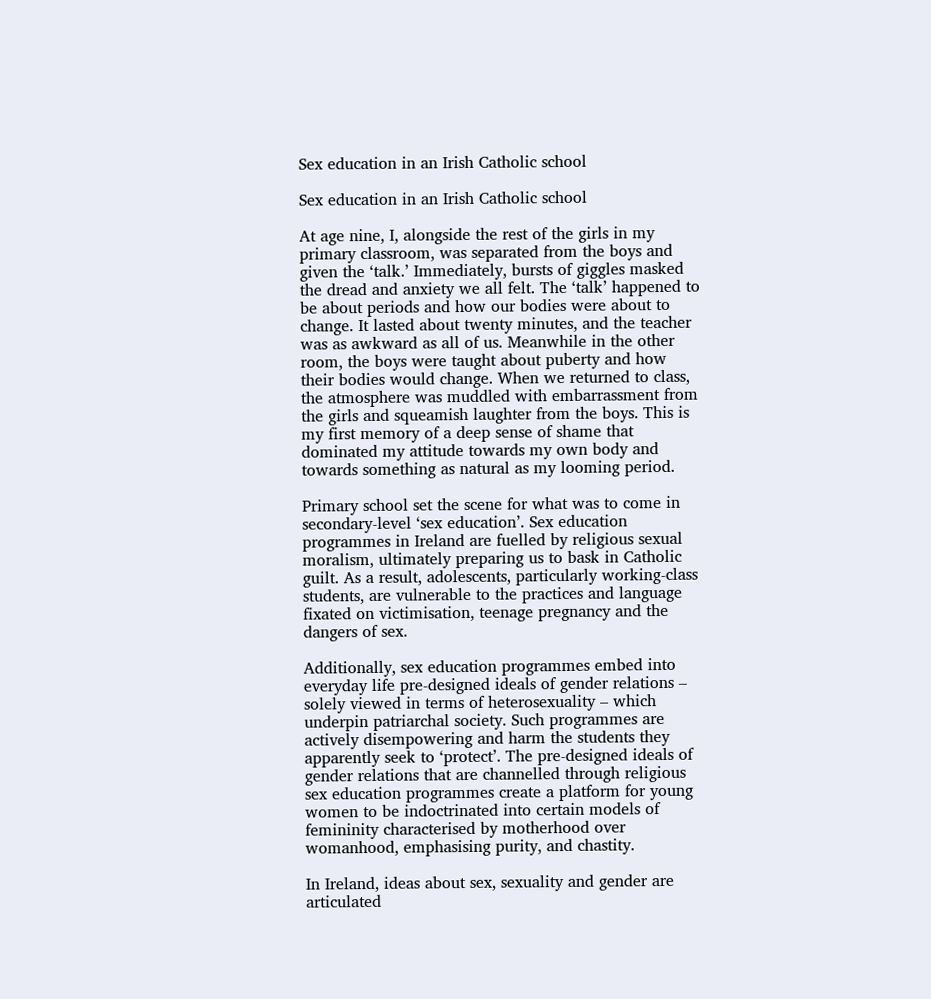Sex education in an Irish Catholic school

Sex education in an Irish Catholic school

At age nine, I, alongside the rest of the girls in my primary classroom, was separated from the boys and given the ‘talk.’ Immediately, bursts of giggles masked the dread and anxiety we all felt. The ‘talk’ happened to be about periods and how our bodies were about to change. It lasted about twenty minutes, and the teacher was as awkward as all of us. Meanwhile in the other room, the boys were taught about puberty and how their bodies would change. When we returned to class, the atmosphere was muddled with embarrassment from the girls and squeamish laughter from the boys. This is my first memory of a deep sense of shame that dominated my attitude towards my own body and towards something as natural as my looming period.

Primary school set the scene for what was to come in secondary-level ‘sex education’. Sex education programmes in Ireland are fuelled by religious sexual moralism, ultimately preparing us to bask in Catholic guilt. As a result, adolescents, particularly working-class students, are vulnerable to the practices and language fixated on victimisation, teenage pregnancy and the dangers of sex.

Additionally, sex education programmes embed into everyday life pre-designed ideals of gender relations – solely viewed in terms of heterosexuality – which underpin patriarchal society. Such programmes are actively disempowering and harm the students they apparently seek to ‘protect’. The pre-designed ideals of gender relations that are channelled through religious sex education programmes create a platform for young women to be indoctrinated into certain models of femininity characterised by motherhood over womanhood, emphasising purity, and chastity.

In Ireland, ideas about sex, sexuality and gender are articulated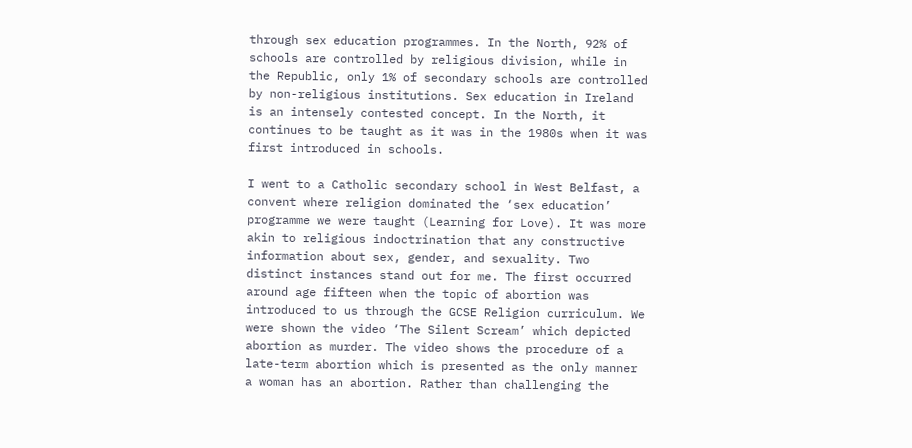through sex education programmes. In the North, 92% of schools are controlled by religious division, while in the Republic, only 1% of secondary schools are controlled by non-religious institutions. Sex education in Ireland is an intensely contested concept. In the North, it continues to be taught as it was in the 1980s when it was first introduced in schools.

I went to a Catholic secondary school in West Belfast, a convent where religion dominated the ‘sex education’ programme we were taught (Learning for Love). It was more akin to religious indoctrination that any constructive information about sex, gender, and sexuality. Two distinct instances stand out for me. The first occurred around age fifteen when the topic of abortion was introduced to us through the GCSE Religion curriculum. We were shown the video ‘The Silent Scream’ which depicted abortion as murder. The video shows the procedure of a late-term abortion which is presented as the only manner a woman has an abortion. Rather than challenging the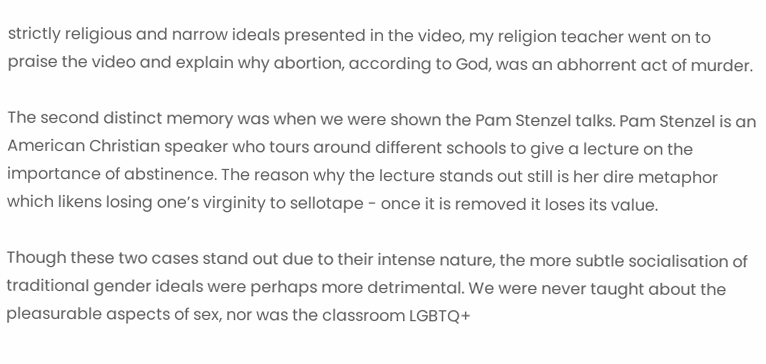strictly religious and narrow ideals presented in the video, my religion teacher went on to praise the video and explain why abortion, according to God, was an abhorrent act of murder.

The second distinct memory was when we were shown the Pam Stenzel talks. Pam Stenzel is an American Christian speaker who tours around different schools to give a lecture on the importance of abstinence. The reason why the lecture stands out still is her dire metaphor which likens losing one’s virginity to sellotape - once it is removed it loses its value.

Though these two cases stand out due to their intense nature, the more subtle socialisation of traditional gender ideals were perhaps more detrimental. We were never taught about the pleasurable aspects of sex, nor was the classroom LGBTQ+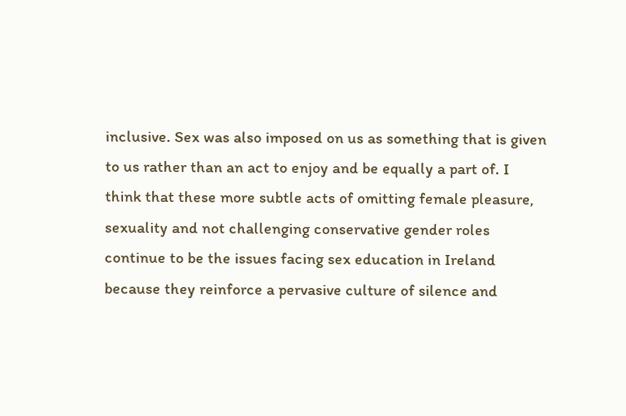inclusive. Sex was also imposed on us as something that is given to us rather than an act to enjoy and be equally a part of. I think that these more subtle acts of omitting female pleasure, sexuality and not challenging conservative gender roles continue to be the issues facing sex education in Ireland because they reinforce a pervasive culture of silence and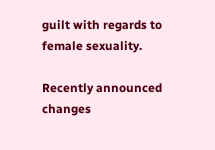guilt with regards to female sexuality.

Recently announced changes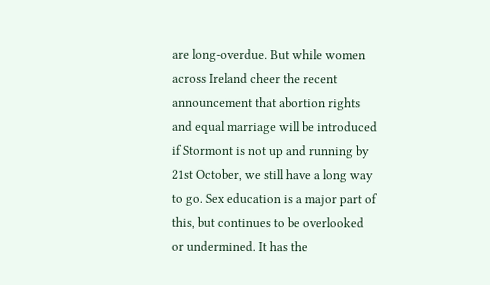are long-overdue. But while women across Ireland cheer the recent announcement that abortion rights and equal marriage will be introduced if Stormont is not up and running by 21st October, we still have a long way to go. Sex education is a major part of this, but continues to be overlooked or undermined. It has the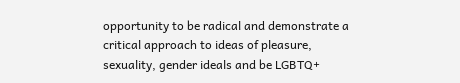opportunity to be radical and demonstrate a critical approach to ideas of pleasure, sexuality, gender ideals and be LGBTQ+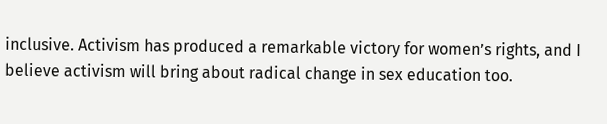inclusive. Activism has produced a remarkable victory for women’s rights, and I believe activism will bring about radical change in sex education too.